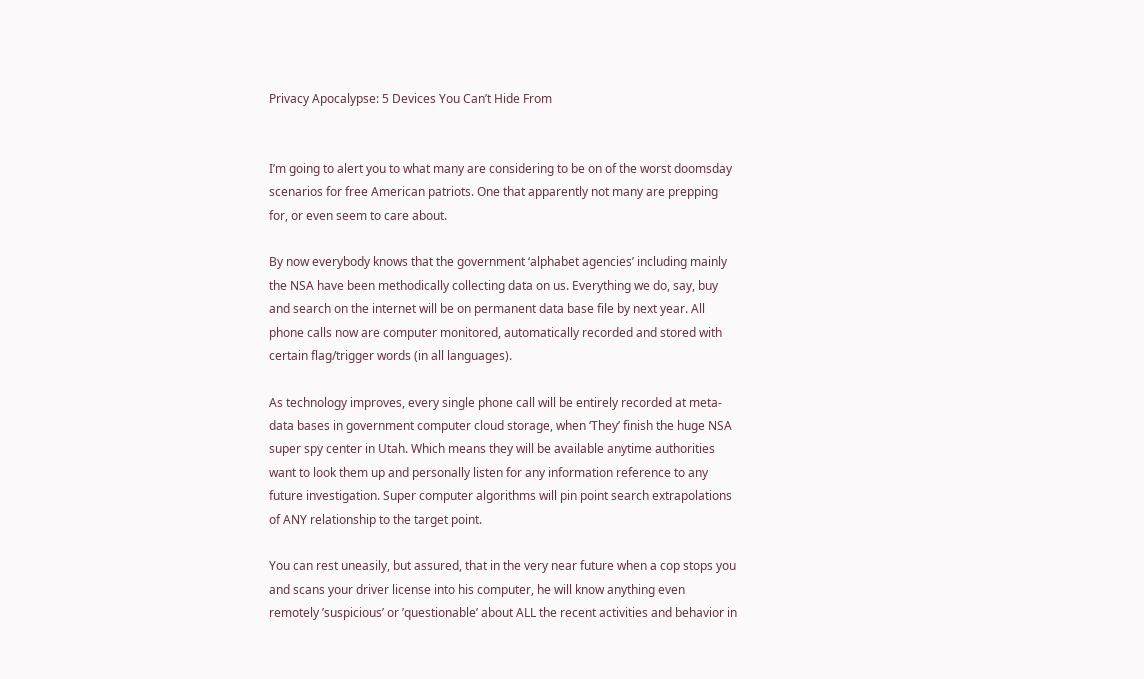Privacy Apocalypse: 5 Devices You Can’t Hide From


I’m going to alert you to what many are considering to be on of the worst doomsday scenarios for free American patriots. One that apparently not many are prepping for, or even seem to care about.

By now everybody knows that the government ‘alphabet agencies’ including mainly the NSA have been methodically collecting data on us. Everything we do, say, buy and search on the internet will be on permanent data base file by next year. All phone calls now are computer monitored, automatically recorded and stored with certain flag/trigger words (in all languages).

As technology improves, every single phone call will be entirely recorded at meta-data bases in government computer cloud storage, when ‘They’ finish the huge NSA super spy center in Utah. Which means they will be available anytime authorities want to look them up and personally listen for any information reference to any future investigation. Super computer algorithms will pin point search extrapolations of ANY relationship to the target point.

You can rest uneasily, but assured, that in the very near future when a cop stops you and scans your driver license into his computer, he will know anything even remotely ’suspicious’ or ’questionable’ about ALL the recent activities and behavior in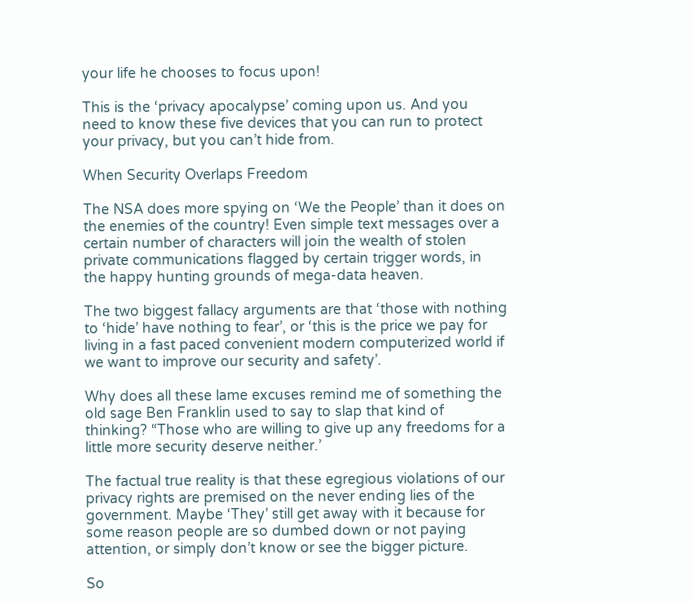your life he chooses to focus upon!

This is the ‘privacy apocalypse’ coming upon us. And you need to know these five devices that you can run to protect your privacy, but you can’t hide from.

When Security Overlaps Freedom

The NSA does more spying on ‘We the People’ than it does on the enemies of the country! Even simple text messages over a certain number of characters will join the wealth of stolen private communications flagged by certain trigger words, in the happy hunting grounds of mega-data heaven.

The two biggest fallacy arguments are that ‘those with nothing to ‘hide’ have nothing to fear’, or ‘this is the price we pay for living in a fast paced convenient modern computerized world if we want to improve our security and safety’.

Why does all these lame excuses remind me of something the old sage Ben Franklin used to say to slap that kind of thinking? “Those who are willing to give up any freedoms for a little more security deserve neither.’

The factual true reality is that these egregious violations of our privacy rights are premised on the never ending lies of the government. Maybe ‘They’ still get away with it because for some reason people are so dumbed down or not paying attention, or simply don’t know or see the bigger picture.

So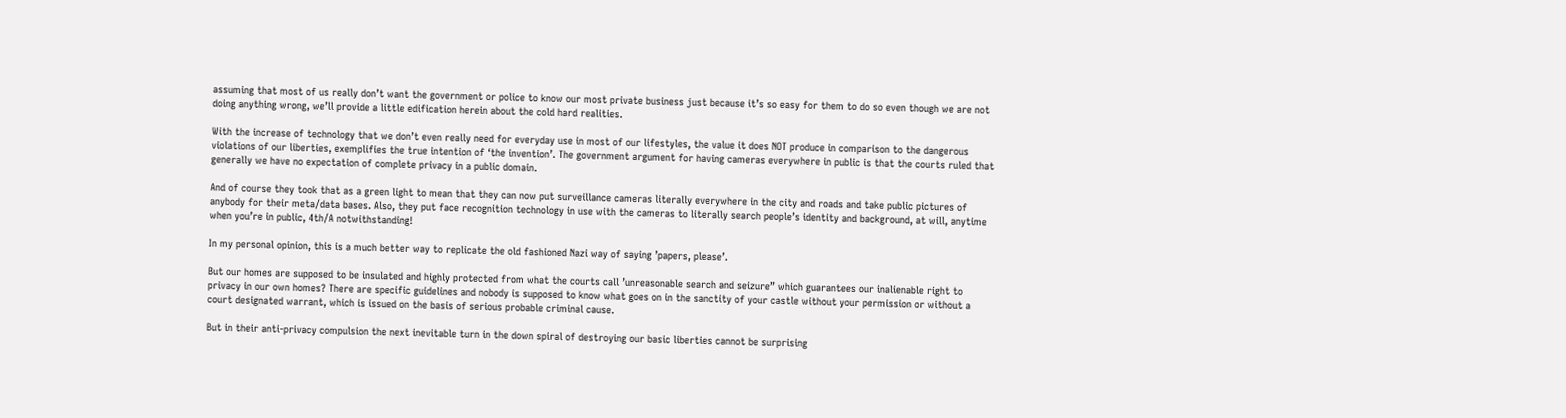assuming that most of us really don’t want the government or police to know our most private business just because it’s so easy for them to do so even though we are not doing anything wrong, we’ll provide a little edification herein about the cold hard realities.

With the increase of technology that we don’t even really need for everyday use in most of our lifestyles, the value it does NOT produce in comparison to the dangerous violations of our liberties, exemplifies the true intention of ‘the invention’. The government argument for having cameras everywhere in public is that the courts ruled that generally we have no expectation of complete privacy in a public domain.

And of course they took that as a green light to mean that they can now put surveillance cameras literally everywhere in the city and roads and take public pictures of anybody for their meta/data bases. Also, they put face recognition technology in use with the cameras to literally search people’s identity and background, at will, anytime when you’re in public, 4th/A notwithstanding!

In my personal opinion, this is a much better way to replicate the old fashioned Nazi way of saying ’papers, please’.

But our homes are supposed to be insulated and highly protected from what the courts call ’unreasonable search and seizure” which guarantees our inalienable right to privacy in our own homes? There are specific guidelines and nobody is supposed to know what goes on in the sanctity of your castle without your permission or without a court designated warrant, which is issued on the basis of serious probable criminal cause.

But in their anti-privacy compulsion the next inevitable turn in the down spiral of destroying our basic liberties cannot be surprising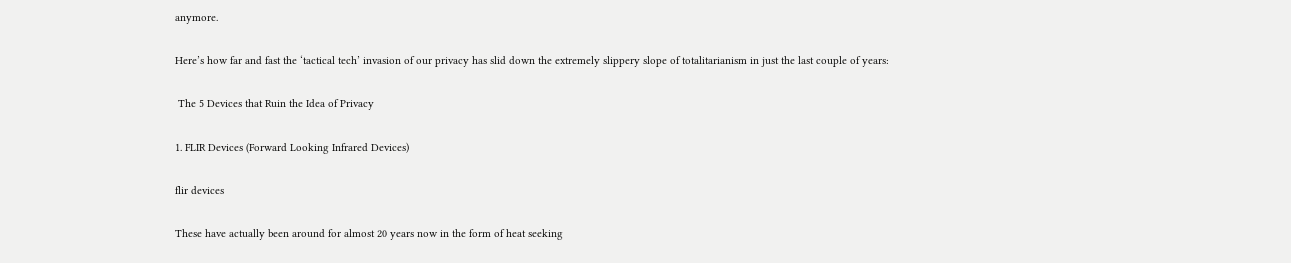anymore.

Here’s how far and fast the ‘tactical tech’ invasion of our privacy has slid down the extremely slippery slope of totalitarianism in just the last couple of years:

 The 5 Devices that Ruin the Idea of Privacy

1. FLIR Devices (Forward Looking Infrared Devices)

flir devices

These have actually been around for almost 20 years now in the form of heat seeking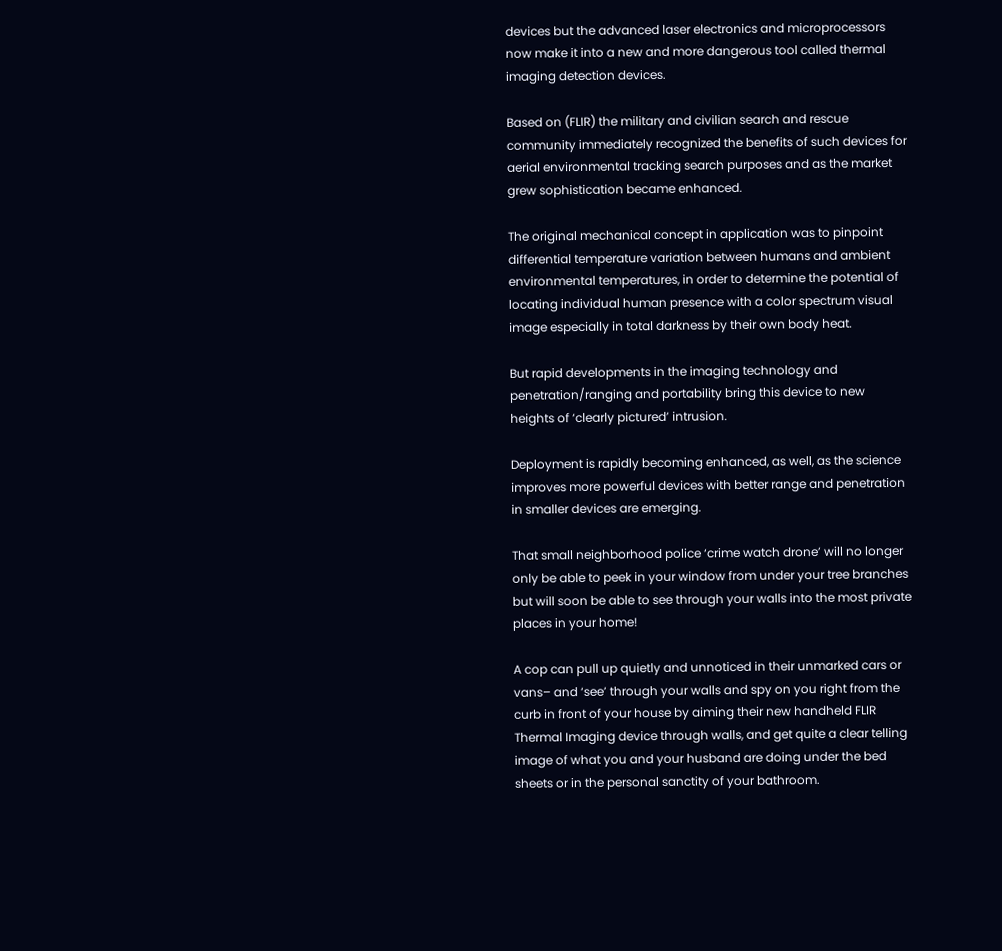devices but the advanced laser electronics and microprocessors now make it into a new and more dangerous tool called thermal imaging detection devices.

Based on (FLIR) the military and civilian search and rescue community immediately recognized the benefits of such devices for aerial environmental tracking search purposes and as the market grew sophistication became enhanced.

The original mechanical concept in application was to pinpoint differential temperature variation between humans and ambient environmental temperatures, in order to determine the potential of locating individual human presence with a color spectrum visual image especially in total darkness by their own body heat.

But rapid developments in the imaging technology and penetration/ranging and portability bring this device to new heights of ‘clearly pictured’ intrusion.

Deployment is rapidly becoming enhanced, as well, as the science improves more powerful devices with better range and penetration in smaller devices are emerging.

That small neighborhood police ‘crime watch drone’ will no longer only be able to peek in your window from under your tree branches but will soon be able to see through your walls into the most private places in your home!

A cop can pull up quietly and unnoticed in their unmarked cars or vans– and ‘see’ through your walls and spy on you right from the curb in front of your house by aiming their new handheld FLIR Thermal Imaging device through walls, and get quite a clear telling image of what you and your husband are doing under the bed sheets or in the personal sanctity of your bathroom.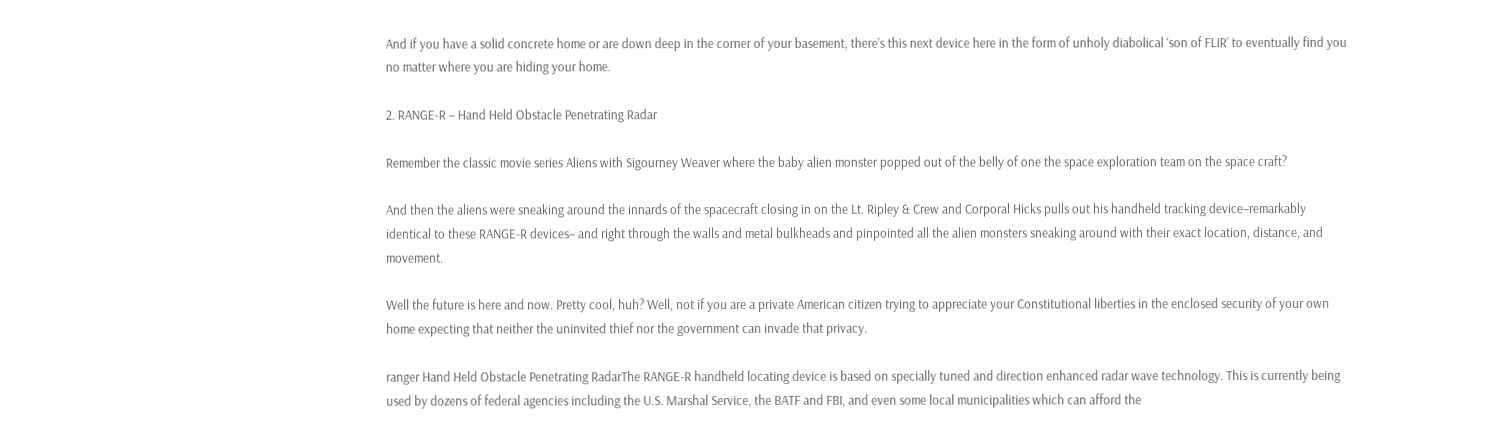And if you have a solid concrete home or are down deep in the corner of your basement, there’s this next device here in the form of unholy diabolical ‘son of FLIR’ to eventually find you no matter where you are hiding your home.

2. RANGE-R – Hand Held Obstacle Penetrating Radar

Remember the classic movie series Aliens with Sigourney Weaver where the baby alien monster popped out of the belly of one the space exploration team on the space craft?

And then the aliens were sneaking around the innards of the spacecraft closing in on the Lt. Ripley & Crew and Corporal Hicks pulls out his handheld tracking device–remarkably identical to these RANGE-R devices– and right through the walls and metal bulkheads and pinpointed all the alien monsters sneaking around with their exact location, distance, and movement.

Well the future is here and now. Pretty cool, huh? Well, not if you are a private American citizen trying to appreciate your Constitutional liberties in the enclosed security of your own home expecting that neither the uninvited thief nor the government can invade that privacy.

ranger Hand Held Obstacle Penetrating RadarThe RANGE-R handheld locating device is based on specially tuned and direction enhanced radar wave technology. This is currently being used by dozens of federal agencies including the U.S. Marshal Service, the BATF and FBI, and even some local municipalities which can afford the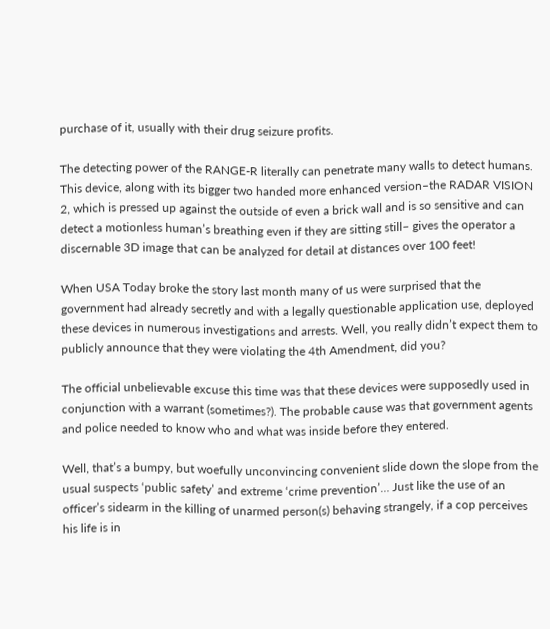purchase of it, usually with their drug seizure profits.

The detecting power of the RANGE-R literally can penetrate many walls to detect humans. This device, along with its bigger two handed more enhanced version–the RADAR VISION 2, which is pressed up against the outside of even a brick wall and is so sensitive and can detect a motionless human’s breathing even if they are sitting still– gives the operator a discernable 3D image that can be analyzed for detail at distances over 100 feet!

When USA Today broke the story last month many of us were surprised that the government had already secretly and with a legally questionable application use, deployed these devices in numerous investigations and arrests. Well, you really didn’t expect them to publicly announce that they were violating the 4th Amendment, did you?

The official unbelievable excuse this time was that these devices were supposedly used in conjunction with a warrant (sometimes?). The probable cause was that government agents and police needed to know who and what was inside before they entered.

Well, that’s a bumpy, but woefully unconvincing convenient slide down the slope from the usual suspects ‘public safety’ and extreme ‘crime prevention’… Just like the use of an officer’s sidearm in the killing of unarmed person(s) behaving strangely, if a cop perceives his life is in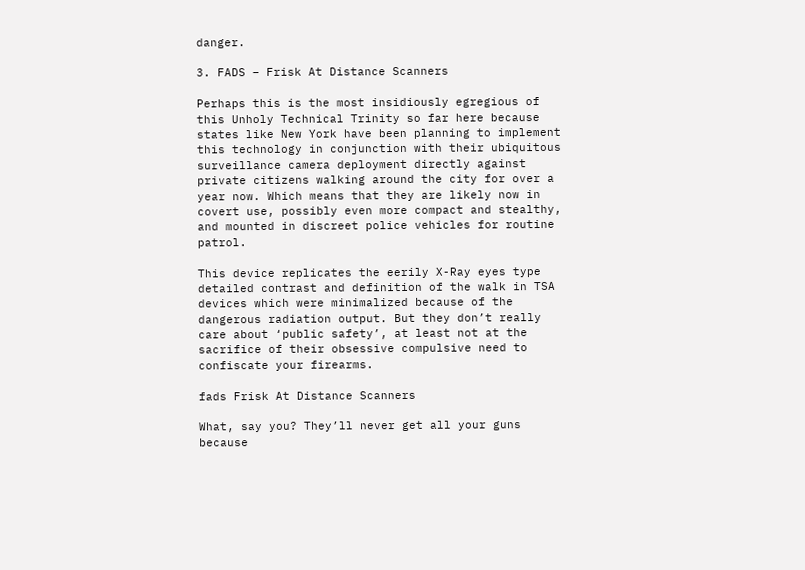danger.

3. FADS – Frisk At Distance Scanners

Perhaps this is the most insidiously egregious of this Unholy Technical Trinity so far here because states like New York have been planning to implement this technology in conjunction with their ubiquitous surveillance camera deployment directly against private citizens walking around the city for over a year now. Which means that they are likely now in covert use, possibly even more compact and stealthy, and mounted in discreet police vehicles for routine patrol.

This device replicates the eerily X-Ray eyes type detailed contrast and definition of the walk in TSA devices which were minimalized because of the dangerous radiation output. But they don’t really care about ‘public safety’, at least not at the sacrifice of their obsessive compulsive need to confiscate your firearms.

fads Frisk At Distance Scanners

What, say you? They’ll never get all your guns because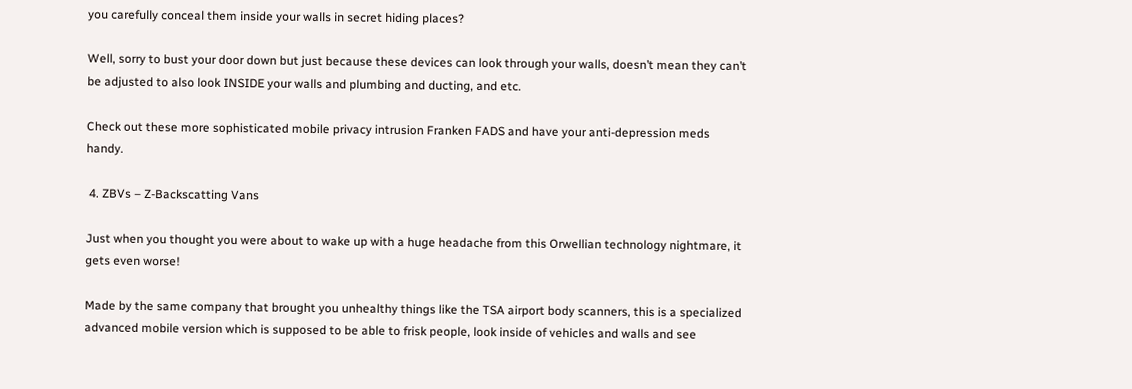you carefully conceal them inside your walls in secret hiding places?

Well, sorry to bust your door down but just because these devices can look through your walls, doesn’t mean they can’t be adjusted to also look INSIDE your walls and plumbing and ducting, and etc.

Check out these more sophisticated mobile privacy intrusion Franken FADS and have your anti-depression meds handy.

 4. ZBVs – Z-Backscatting Vans

Just when you thought you were about to wake up with a huge headache from this Orwellian technology nightmare, it gets even worse!

Made by the same company that brought you unhealthy things like the TSA airport body scanners, this is a specialized advanced mobile version which is supposed to be able to frisk people, look inside of vehicles and walls and see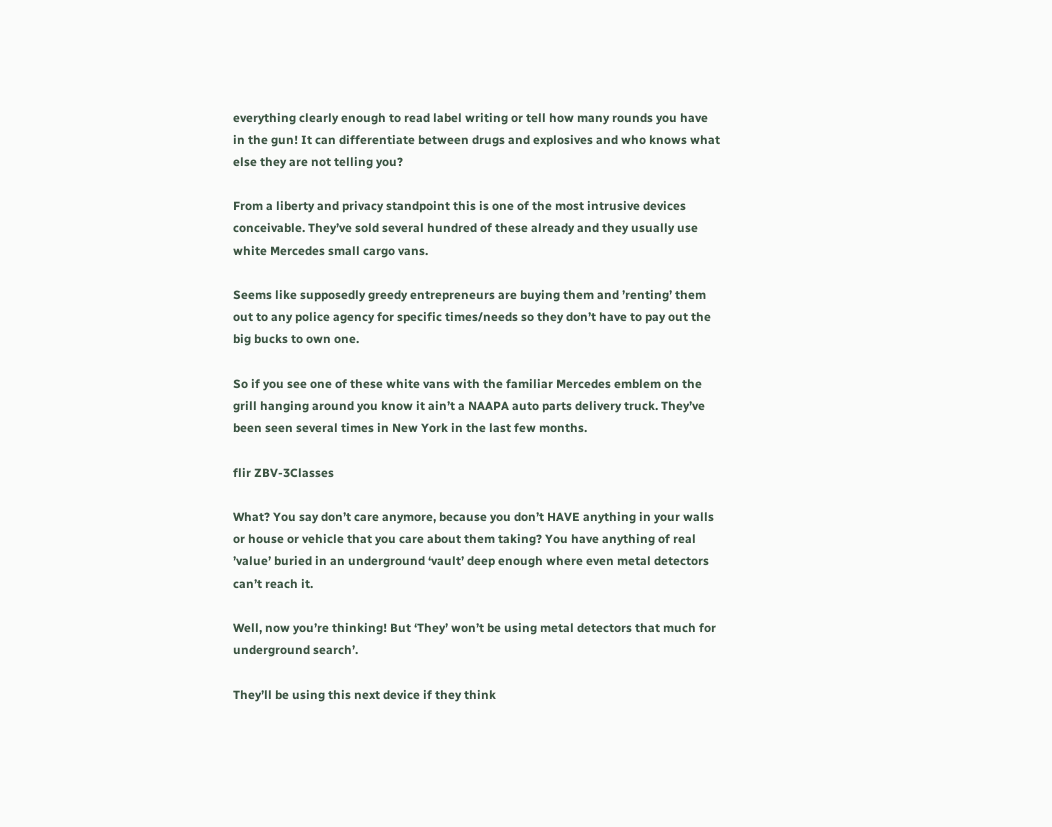everything clearly enough to read label writing or tell how many rounds you have in the gun! It can differentiate between drugs and explosives and who knows what else they are not telling you?

From a liberty and privacy standpoint this is one of the most intrusive devices conceivable. They’ve sold several hundred of these already and they usually use white Mercedes small cargo vans.

Seems like supposedly greedy entrepreneurs are buying them and ’renting’ them out to any police agency for specific times/needs so they don’t have to pay out the big bucks to own one.

So if you see one of these white vans with the familiar Mercedes emblem on the grill hanging around you know it ain’t a NAAPA auto parts delivery truck. They’ve been seen several times in New York in the last few months.

flir ZBV-3Classes

What? You say don’t care anymore, because you don’t HAVE anything in your walls or house or vehicle that you care about them taking? You have anything of real ’value’ buried in an underground ‘vault’ deep enough where even metal detectors can’t reach it.

Well, now you’re thinking! But ‘They’ won’t be using metal detectors that much for underground search’.

They’ll be using this next device if they think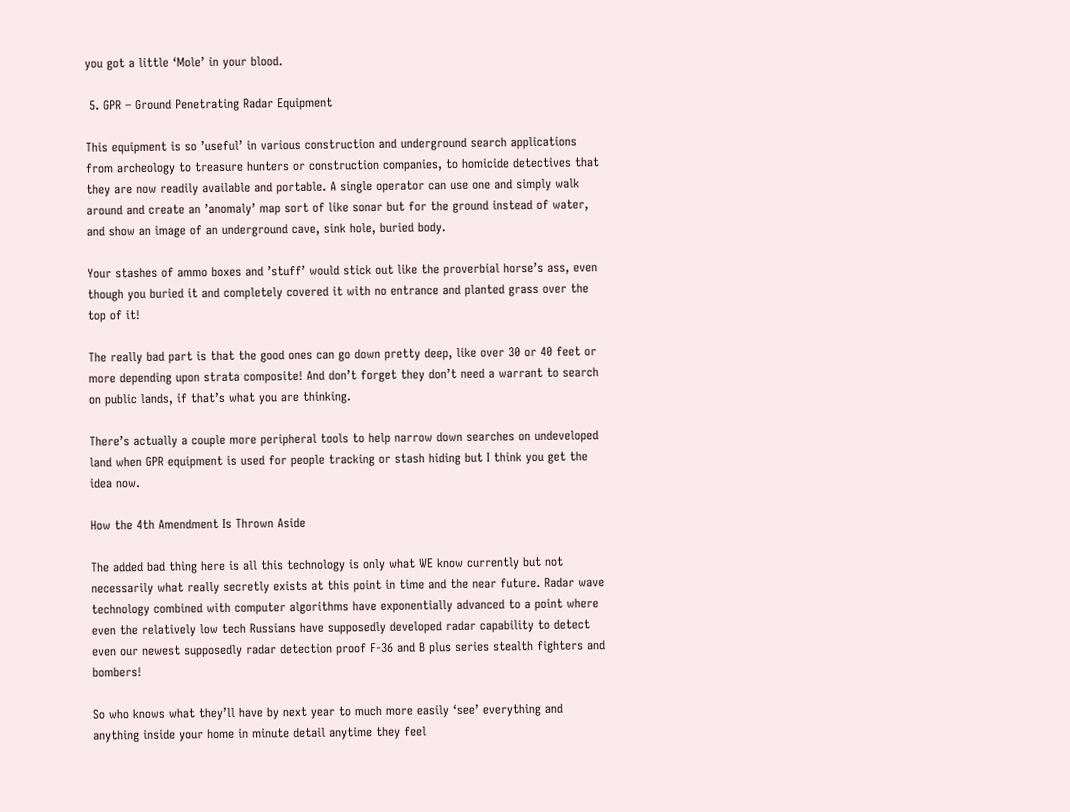you got a little ‘Mole’ in your blood.

 5. GPR – Ground Penetrating Radar Equipment

This equipment is so ’useful’ in various construction and underground search applications from archeology to treasure hunters or construction companies, to homicide detectives that they are now readily available and portable. A single operator can use one and simply walk around and create an ’anomaly’ map sort of like sonar but for the ground instead of water, and show an image of an underground cave, sink hole, buried body.

Your stashes of ammo boxes and ’stuff’ would stick out like the proverbial horse’s ass, even though you buried it and completely covered it with no entrance and planted grass over the top of it!

The really bad part is that the good ones can go down pretty deep, like over 30 or 40 feet or more depending upon strata composite! And don’t forget they don’t need a warrant to search on public lands, if that’s what you are thinking.

There’s actually a couple more peripheral tools to help narrow down searches on undeveloped land when GPR equipment is used for people tracking or stash hiding but I think you get the idea now.

How the 4th Amendment Is Thrown Aside

The added bad thing here is all this technology is only what WE know currently but not necessarily what really secretly exists at this point in time and the near future. Radar wave technology combined with computer algorithms have exponentially advanced to a point where even the relatively low tech Russians have supposedly developed radar capability to detect even our newest supposedly radar detection proof F-36 and B plus series stealth fighters and bombers!

So who knows what they’ll have by next year to much more easily ‘see’ everything and anything inside your home in minute detail anytime they feel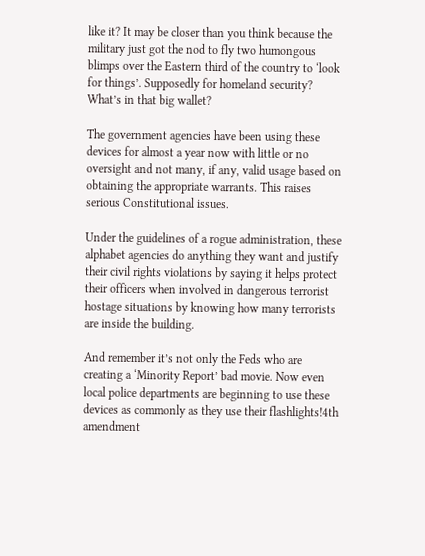like it? It may be closer than you think because the military just got the nod to fly two humongous blimps over the Eastern third of the country to ‘look for things’. Supposedly for homeland security? What’s in that big wallet?

The government agencies have been using these devices for almost a year now with little or no oversight and not many, if any, valid usage based on obtaining the appropriate warrants. This raises serious Constitutional issues.

Under the guidelines of a rogue administration, these alphabet agencies do anything they want and justify their civil rights violations by saying it helps protect their officers when involved in dangerous terrorist hostage situations by knowing how many terrorists are inside the building.

And remember it’s not only the Feds who are creating a ‘Minority Report’ bad movie. Now even local police departments are beginning to use these devices as commonly as they use their flashlights!4th amendment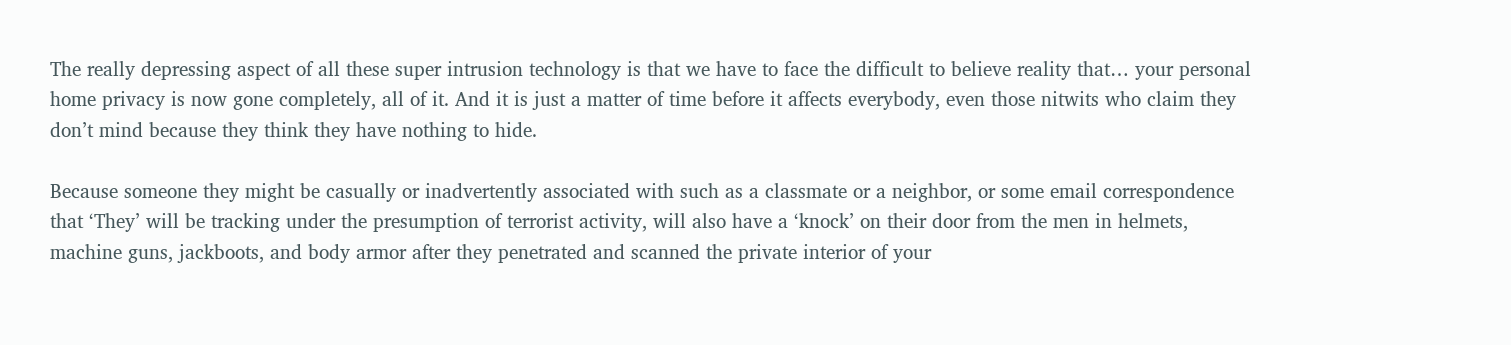The really depressing aspect of all these super intrusion technology is that we have to face the difficult to believe reality that… your personal home privacy is now gone completely, all of it. And it is just a matter of time before it affects everybody, even those nitwits who claim they don’t mind because they think they have nothing to hide.

Because someone they might be casually or inadvertently associated with such as a classmate or a neighbor, or some email correspondence that ‘They’ will be tracking under the presumption of terrorist activity, will also have a ‘knock’ on their door from the men in helmets, machine guns, jackboots, and body armor after they penetrated and scanned the private interior of your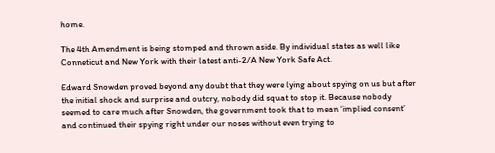home.

The 4th Amendment is being stomped and thrown aside. By individual states as well like Conneticut and New York with their latest anti-2/A New York Safe Act.

Edward Snowden proved beyond any doubt that they were lying about spying on us but after the initial shock and surprise and outcry, nobody did squat to stop it. Because nobody seemed to care much after Snowden, the government took that to mean ‘implied consent’ and continued their spying right under our noses without even trying to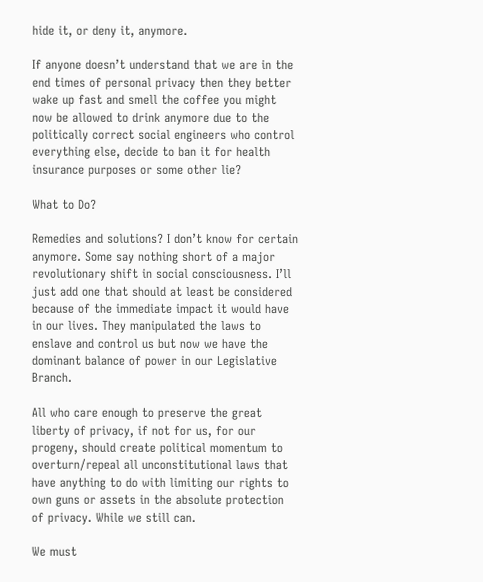hide it, or deny it, anymore.

If anyone doesn’t understand that we are in the end times of personal privacy then they better wake up fast and smell the coffee you might now be allowed to drink anymore due to the politically correct social engineers who control everything else, decide to ban it for health insurance purposes or some other lie?

What to Do?

Remedies and solutions? I don’t know for certain anymore. Some say nothing short of a major revolutionary shift in social consciousness. I’ll just add one that should at least be considered because of the immediate impact it would have in our lives. They manipulated the laws to enslave and control us but now we have the dominant balance of power in our Legislative Branch.

All who care enough to preserve the great liberty of privacy, if not for us, for our progeny, should create political momentum to overturn/repeal all unconstitutional laws that have anything to do with limiting our rights to own guns or assets in the absolute protection of privacy. While we still can.

We must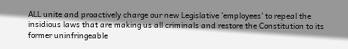ALL unite and proactively charge our new Legislative ’employees’ to repeal the insidious laws that are making us all criminals and restore the Constitution to its former uninfringeable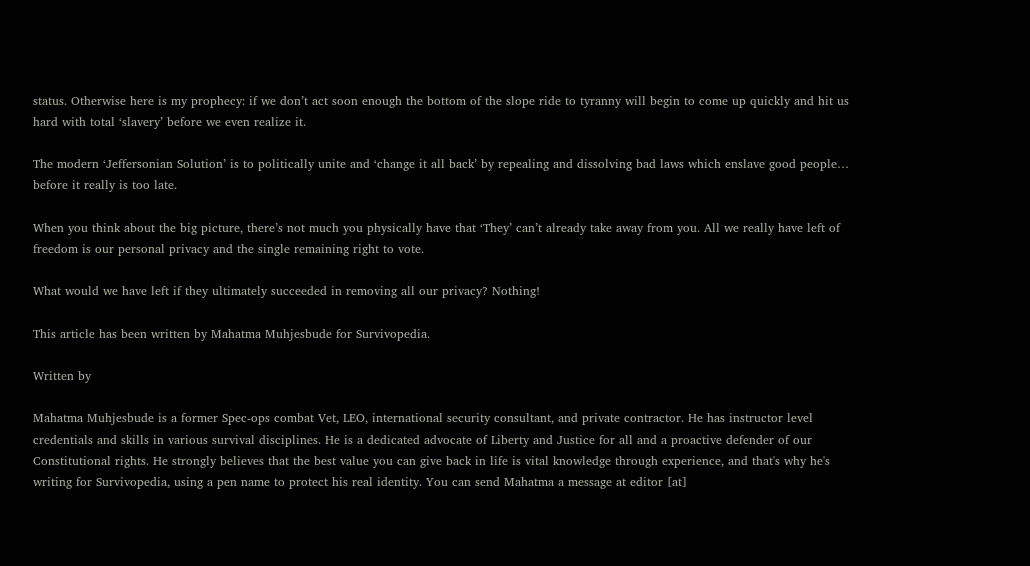status. Otherwise here is my prophecy: if we don’t act soon enough the bottom of the slope ride to tyranny will begin to come up quickly and hit us hard with total ‘slavery’ before we even realize it.

The modern ‘Jeffersonian Solution’ is to politically unite and ‘change it all back’ by repealing and dissolving bad laws which enslave good people… before it really is too late.

When you think about the big picture, there’s not much you physically have that ‘They’ can’t already take away from you. All we really have left of freedom is our personal privacy and the single remaining right to vote.

What would we have left if they ultimately succeeded in removing all our privacy? Nothing!

This article has been written by Mahatma Muhjesbude for Survivopedia.

Written by

Mahatma Muhjesbude is a former Spec-ops combat Vet, LEO, international security consultant, and private contractor. He has instructor level credentials and skills in various survival disciplines. He is a dedicated advocate of Liberty and Justice for all and a proactive defender of our Constitutional rights. He strongly believes that the best value you can give back in life is vital knowledge through experience, and that's why he's writing for Survivopedia, using a pen name to protect his real identity. You can send Mahatma a message at editor [at]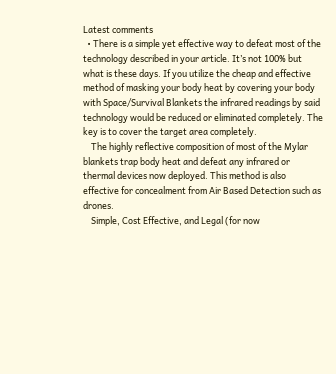Latest comments
  • There is a simple yet effective way to defeat most of the technology described in your article. It’s not 100% but what is these days. If you utilize the cheap and effective method of masking your body heat by covering your body with Space/Survival Blankets the infrared readings by said technology would be reduced or eliminated completely. The key is to cover the target area completely.
    The highly reflective composition of most of the Mylar blankets trap body heat and defeat any infrared or thermal devices now deployed. This method is also effective for concealment from Air Based Detection such as drones.
    Simple, Cost Effective, and Legal (for now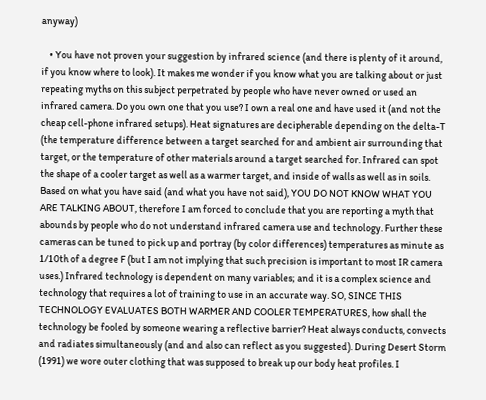anyway)

    • You have not proven your suggestion by infrared science (and there is plenty of it around, if you know where to look). It makes me wonder if you know what you are talking about or just repeating myths on this subject perpetrated by people who have never owned or used an infrared camera. Do you own one that you use? I own a real one and have used it (and not the cheap cell-phone infrared setups). Heat signatures are decipherable depending on the delta-T (the temperature difference between a target searched for and ambient air surrounding that target, or the temperature of other materials around a target searched for. Infrared can spot the shape of a cooler target as well as a warmer target, and inside of walls as well as in soils. Based on what you have said (and what you have not said), YOU DO NOT KNOW WHAT YOU ARE TALKING ABOUT, therefore I am forced to conclude that you are reporting a myth that abounds by people who do not understand infrared camera use and technology. Further these cameras can be tuned to pick up and portray (by color differences) temperatures as minute as 1/10th of a degree F (but I am not implying that such precision is important to most IR camera uses.) Infrared technology is dependent on many variables; and it is a complex science and technology that requires a lot of training to use in an accurate way. SO, SINCE THIS TECHNOLOGY EVALUATES BOTH WARMER AND COOLER TEMPERATURES, how shall the technology be fooled by someone wearing a reflective barrier? Heat always conducts, convects and radiates simultaneously (and and also can reflect as you suggested). During Desert Storm (1991) we wore outer clothing that was supposed to break up our body heat profiles. I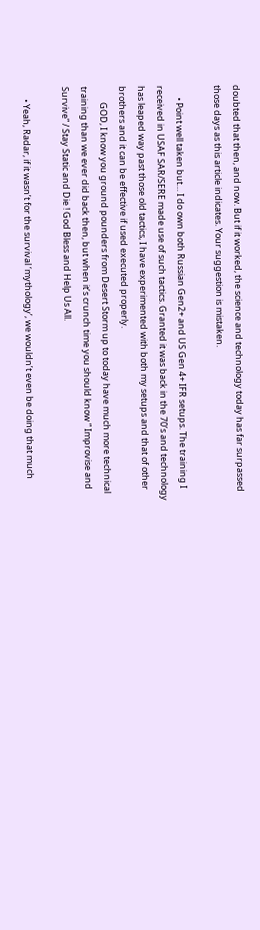doubted that then, and now. But if it worked, the science and technology today has far surpassed those days as this article indicates. Your suggestion is mistaken.

      • Point well taken but… I do own both Russian Gen2+ and US Gen 4+ IFR setups. The training I received in USAF SAR/SERE made use of such tactics. Granted it was back in the 70’s and technology has leaped way past those old tactics, I have experimented with both my setups and that of other brothers and it can be effective if used executed properly.
        GOD, I know you ground pounders from Desert Storm up to today have much more technical training than we ever did back then, but when it’s crunch time you should know ” Improvise and Survive” / Stay Static and Die ! God Bless and Help Us All.

      • Yeah, Radar, if it wasn’t for the survival ‘mythology’, we wouldn’t even be doing that much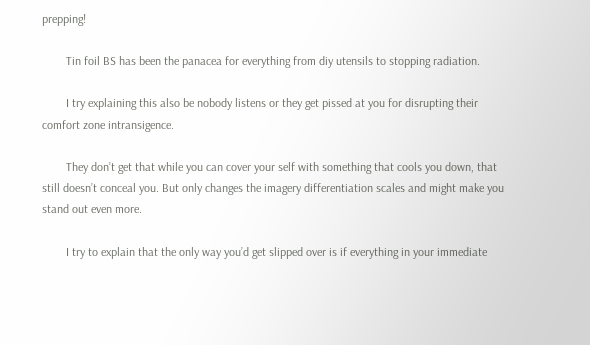prepping!

        Tin foil BS has been the panacea for everything from diy utensils to stopping radiation.

        I try explaining this also be nobody listens or they get pissed at you for disrupting their comfort zone intransigence.

        They don’t get that while you can cover your self with something that cools you down, that still doesn’t conceal you. But only changes the imagery differentiation scales and might make you stand out even more.

        I try to explain that the only way you’d get slipped over is if everything in your immediate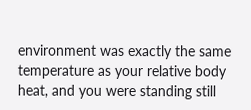environment was exactly the same temperature as your relative body heat, and you were standing still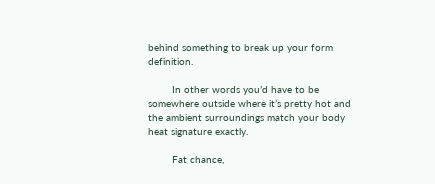behind something to break up your form definition.

        In other words you’d have to be somewhere outside where it’s pretty hot and the ambient surroundings match your body heat signature exactly.

        Fat chance,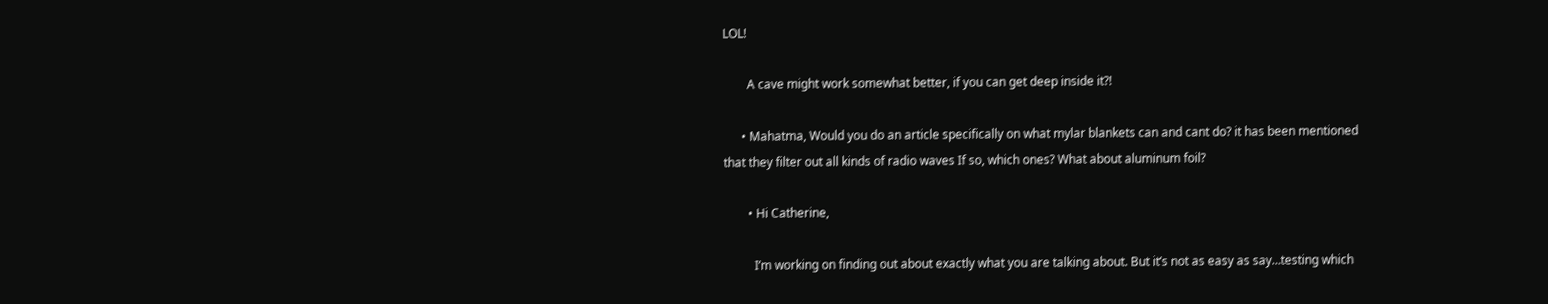LOL!

        A cave might work somewhat better, if you can get deep inside it?!

      • Mahatma, Would you do an article specifically on what mylar blankets can and cant do? it has been mentioned that they filter out all kinds of radio waves If so, which ones? What about aluminum foil?

        • Hi Catherine,

          I’m working on finding out about exactly what you are talking about. But it’s not as easy as say…testing which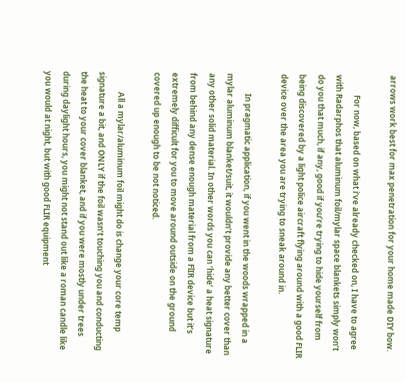arrows work best for max penetration for your home made DIY bow.

          For now, based on what i’ve already checked on, I have to agree with Radarphos that aluminum foil/mylar space blankets simply won’t do you that much, if any, good if you’re trying to hide yourself from being discovered by a light police aircraft flying around with a good FLIR device over the area you are trying to sneak around in.

          In pragmatic application, if you went in the woods wrapped in a mylar aluminum blanket/suit, it wouldn’t provide any better cover than any other solid material. In other words you can ‘hide’ a heat signature from behind any dense enough material from a FlIR device but it’s extremely difficult for you to move around outside on the ground covered up enough to be not noticed.

          All a mylar/aluminum foil might do is change your core temp signature a bit, and ONLY if the foil wasn’t touching you and conducting the heat to your cover blanket, and if you were mostly under trees during daylight hours, you might not stand out like a roman candle like you would at night, but with good FLIR equipment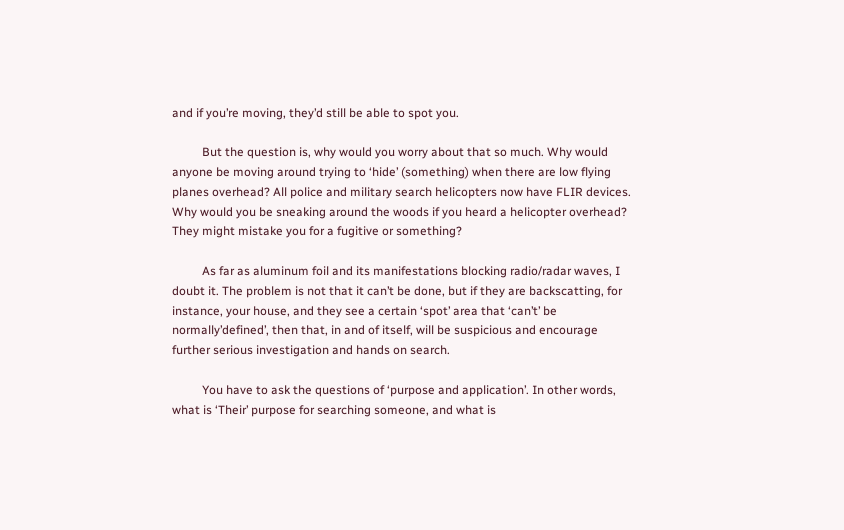and if you’re moving, they’d still be able to spot you.

          But the question is, why would you worry about that so much. Why would anyone be moving around trying to ‘hide’ (something) when there are low flying planes overhead? All police and military search helicopters now have FLIR devices. Why would you be sneaking around the woods if you heard a helicopter overhead? They might mistake you for a fugitive or something?

          As far as aluminum foil and its manifestations blocking radio/radar waves, I doubt it. The problem is not that it can’t be done, but if they are backscatting, for instance, your house, and they see a certain ‘spot’ area that ‘can’t’ be normally’defined’, then that, in and of itself, will be suspicious and encourage further serious investigation and hands on search.

          You have to ask the questions of ‘purpose and application’. In other words, what is ‘Their’ purpose for searching someone, and what is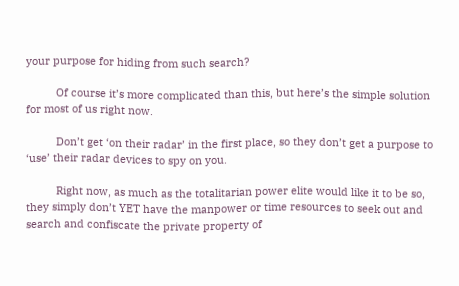your purpose for hiding from such search?

          Of course it’s more complicated than this, but here’s the simple solution for most of us right now.

          Don’t get ‘on their radar’ in the first place, so they don’t get a purpose to ‘use’ their radar devices to spy on you.

          Right now, as much as the totalitarian power elite would like it to be so, they simply don’t YET have the manpower or time resources to seek out and search and confiscate the private property of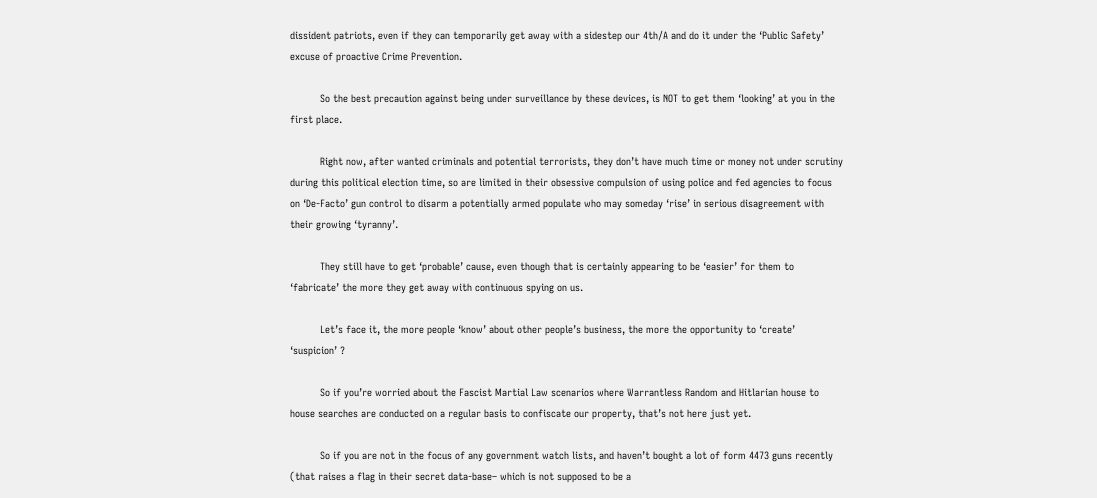dissident patriots, even if they can temporarily get away with a sidestep our 4th/A and do it under the ‘Public Safety’ excuse of proactive Crime Prevention.

          So the best precaution against being under surveillance by these devices, is NOT to get them ‘looking’ at you in the first place.

          Right now, after wanted criminals and potential terrorists, they don’t have much time or money not under scrutiny during this political election time, so are limited in their obsessive compulsion of using police and fed agencies to focus on ‘De-Facto’ gun control to disarm a potentially armed populate who may someday ‘rise’ in serious disagreement with their growing ‘tyranny’.

          They still have to get ‘probable’ cause, even though that is certainly appearing to be ‘easier’ for them to ‘fabricate’ the more they get away with continuous spying on us.

          Let’s face it, the more people ‘know’ about other people’s business, the more the opportunity to ‘create’ ‘suspicion’ ?

          So if you’re worried about the Fascist Martial Law scenarios where Warrantless Random and Hitlarian house to house searches are conducted on a regular basis to confiscate our property, that’s not here just yet.

          So if you are not in the focus of any government watch lists, and haven’t bought a lot of form 4473 guns recently (that raises a flag in their secret data-base– which is not supposed to be a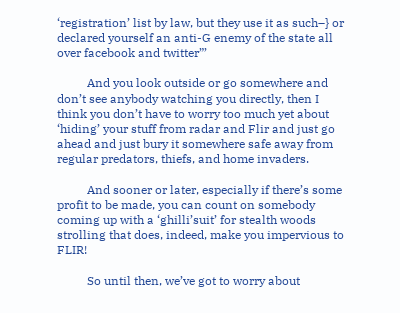‘registration’ list by law, but they use it as such–} or declared yourself an anti-G enemy of the state all over facebook and twitter”’

          And you look outside or go somewhere and don’t see anybody watching you directly, then I think you don’t have to worry too much yet about ‘hiding’ your stuff from radar and Flir and just go ahead and just bury it somewhere safe away from regular predators, thiefs, and home invaders.

          And sooner or later, especially if there’s some profit to be made, you can count on somebody coming up with a ‘ghilli’suit’ for stealth woods strolling that does, indeed, make you impervious to FLIR!

          So until then, we’ve got to worry about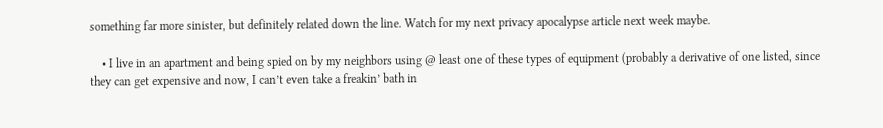something far more sinister, but definitely related down the line. Watch for my next privacy apocalypse article next week maybe.

    • I live in an apartment and being spied on by my neighbors using @ least one of these types of equipment (probably a derivative of one listed, since they can get expensive and now, I can’t even take a freakin’ bath in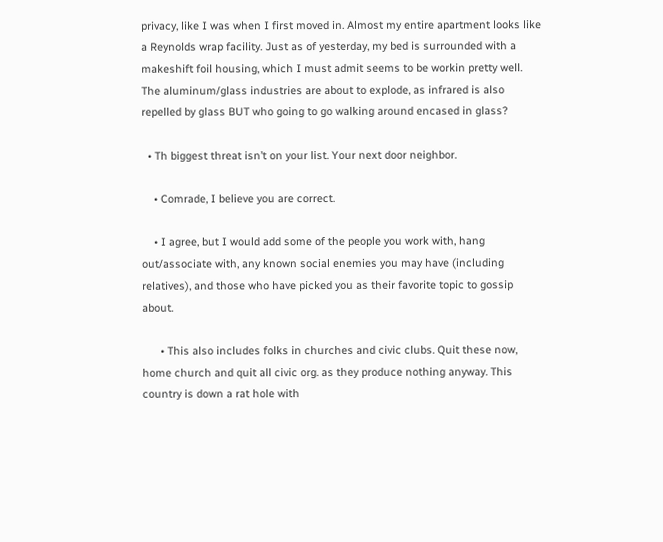privacy, like I was when I first moved in. Almost my entire apartment looks like a Reynolds wrap facility. Just as of yesterday, my bed is surrounded with a makeshift foil housing, which I must admit seems to be workin pretty well. The aluminum/glass industries are about to explode, as infrared is also repelled by glass BUT who going to go walking around encased in glass?

  • Th biggest threat isn’t on your list. Your next door neighbor.

    • Comrade, I believe you are correct.

    • I agree, but I would add some of the people you work with, hang out/associate with, any known social enemies you may have (including relatives), and those who have picked you as their favorite topic to gossip about.

      • This also includes folks in churches and civic clubs. Quit these now, home church and quit all civic org. as they produce nothing anyway. This country is down a rat hole with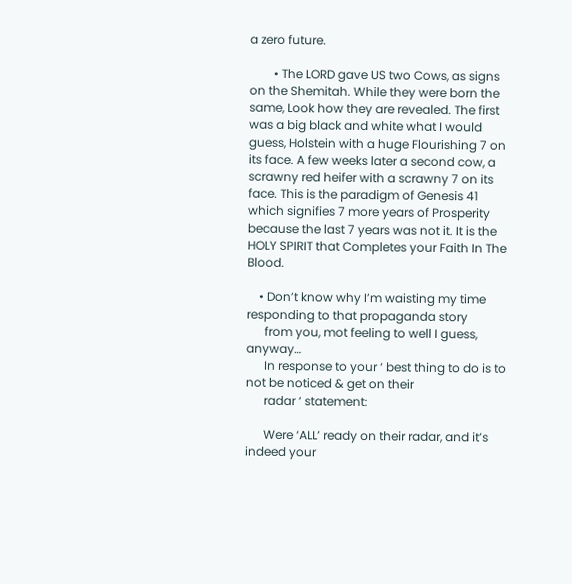a zero future.

        • The LORD gave US two Cows, as signs on the Shemitah. While they were born the same, Look how they are revealed. The first was a big black and white what I would guess, Holstein with a huge Flourishing 7 on its face. A few weeks later a second cow, a scrawny red heifer with a scrawny 7 on its face. This is the paradigm of Genesis 41 which signifies 7 more years of Prosperity because the last 7 years was not it. It is the HOLY SPIRIT that Completes your Faith In The Blood.

    • Don’t know why I’m waisting my time responding to that propaganda story
      from you, mot feeling to well I guess, anyway…
      In response to your ‘ best thing to do is to not be noticed & get on their
      radar ‘ statement:

      Were ‘ALL’ ready on their radar, and it’s indeed your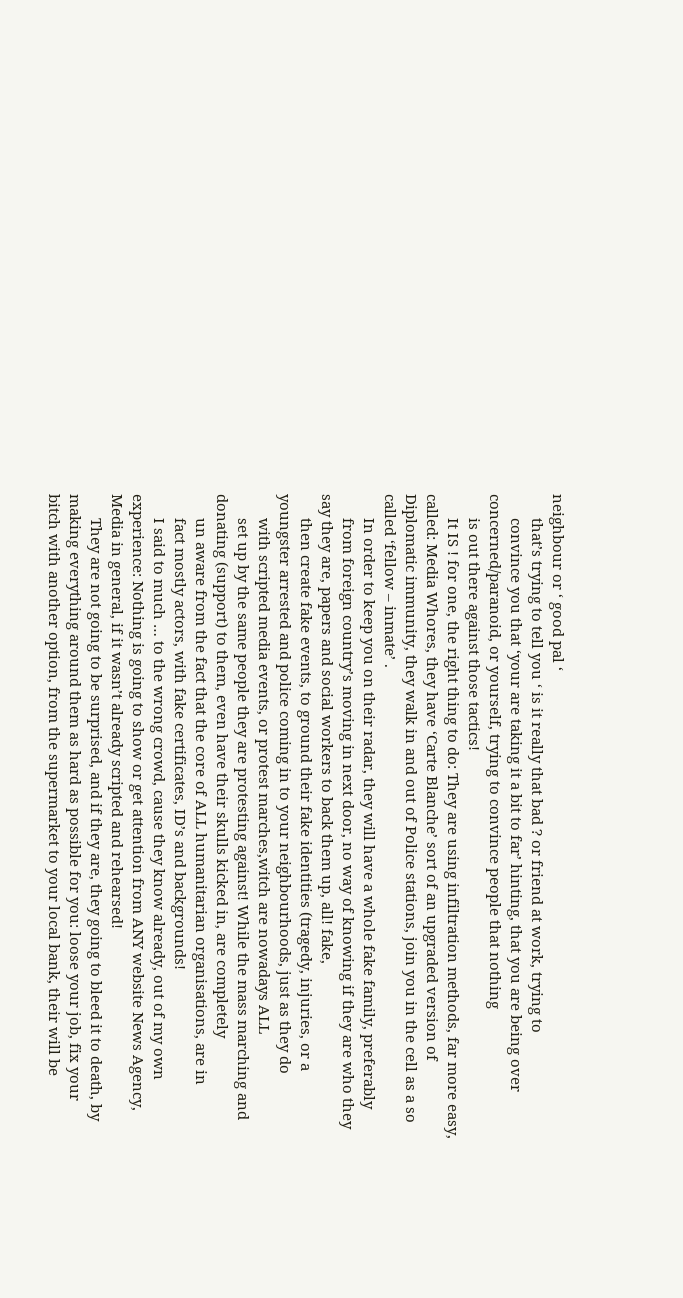neighbour or ‘ good pal ‘
      that’s trying to tell you ‘ is it really that bad ? or friend at work, trying to
      convince you that ‘your are taking it a bit to far’ hinting, that you are being over concerned/paranoid, or yourself, trying to convince people that nothing
      is out there against those tactics!
      It IS ! for one, the right thing to do: They are using infiltration methods, far more easy, called: Media Whores, they have ‘Carte Blanche’ sort of an upgraded version of Diplomatic immunity, they walk in and out of Police stations, join you in the cell as a so called ‘fellow – inmate’ .
      In order to keep you on their radar, they will have a whole fake family, preferably
      from foreign country’s moving in next door, no way of knowing if they are who they say they are, papers and social workers to back them up, all! fake,
      then create fake events, to ground their fake identities (tragedy, injuries, or a youngster arrested and police coming in to your neighbourhoods, just as they do
      with scripted media events, or protest marches,witch are nowadays ALL
      set up by the same people they are protesting against! While the mass marching and donating (support) to them, even have their skulls kicked in, are completely
      un aware from the fact that the core of ALL humanitarian organisations, are in
      fact mostly actors, with fake certificates, ID’s and backgrounds!
      I said to much … to the wrong crowd, cause they know already, out of my own experience: Nothing is going to show or get attention from ANY website News Agency, Media in general, if it wasn’t already scripted and rehearsed!
      They are not going to be surprised, and if they are, they going to bleed it to death, by making everything around them as hard as possible for you: loose your job, fix your bitch with another option, from the supermarket to your local bank, their will be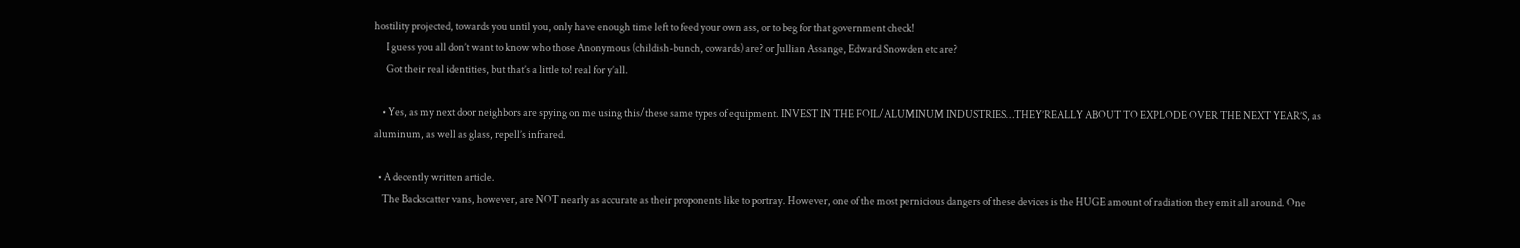hostility projected, towards you until you, only have enough time left to feed your own ass, or to beg for that government check!
      I guess you all don’t want to know who those Anonymous (childish-bunch, cowards) are? or Jullian Assange, Edward Snowden etc are?
      Got their real identities, but that’s a little to! real for y’all.

    • Yes, as my next door neighbors are spying on me using this/these same types of equipment. INVEST IN THE FOIL/ALUMINUM INDUSTRIES…THEY’REALLY ABOUT TO EXPLODE OVER THE NEXT YEAR’S, as aluminum, as well as glass, repell’s infrared.

  • A decently written article.
    The Backscatter vans, however, are NOT nearly as accurate as their proponents like to portray. However, one of the most pernicious dangers of these devices is the HUGE amount of radiation they emit all around. One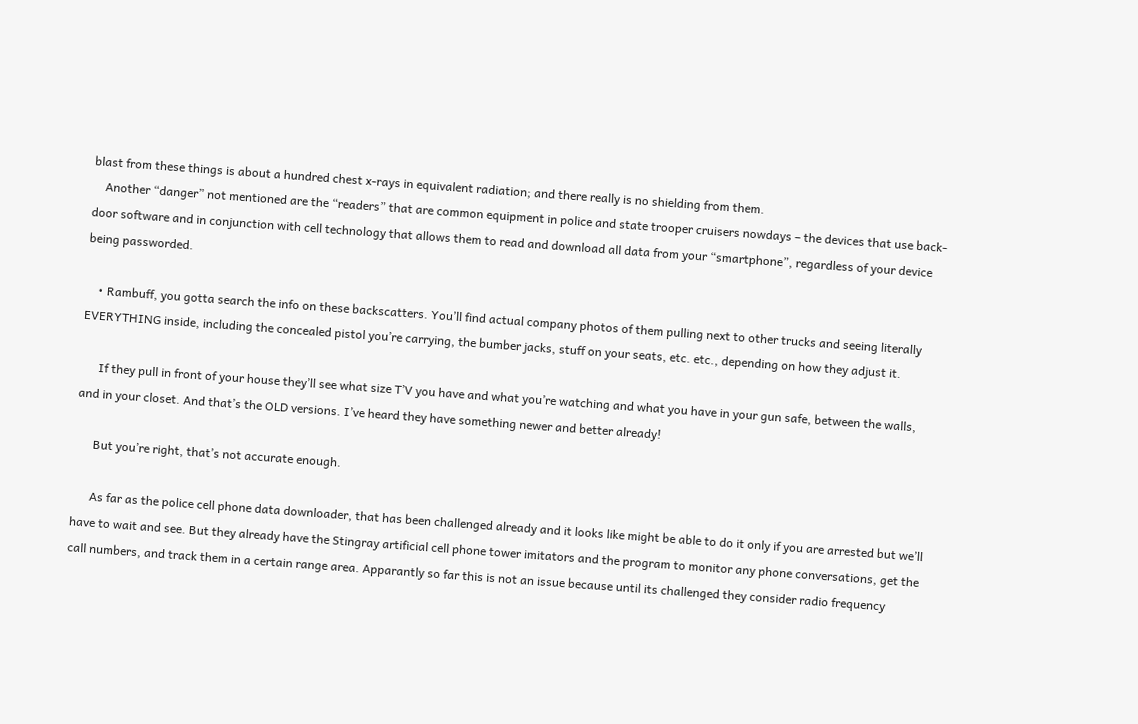blast from these things is about a hundred chest x-rays in equivalent radiation; and there really is no shielding from them.
    Another “danger” not mentioned are the “readers” that are common equipment in police and state trooper cruisers nowdays – the devices that use back-door software and in conjunction with cell technology that allows them to read and download all data from your “smartphone”, regardless of your device being passworded.

    • Rambuff, you gotta search the info on these backscatters. You’ll find actual company photos of them pulling next to other trucks and seeing literally EVERYTHING inside, including the concealed pistol you’re carrying, the bumber jacks, stuff on your seats, etc. etc., depending on how they adjust it.

      If they pull in front of your house they’ll see what size T’V you have and what you’re watching and what you have in your gun safe, between the walls, and in your closet. And that’s the OLD versions. I’ve heard they have something newer and better already!

      But you’re right, that’s not accurate enough.

      As far as the police cell phone data downloader, that has been challenged already and it looks like might be able to do it only if you are arrested but we’ll have to wait and see. But they already have the Stingray artificial cell phone tower imitators and the program to monitor any phone conversations, get the call numbers, and track them in a certain range area. Apparantly so far this is not an issue because until its challenged they consider radio frequency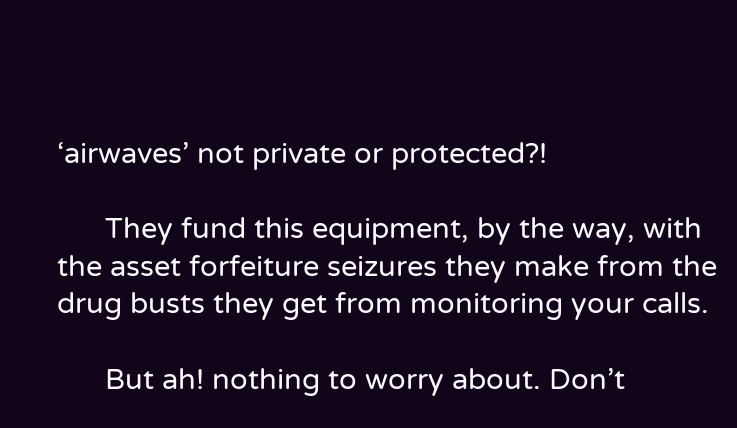‘airwaves’ not private or protected?!

      They fund this equipment, by the way, with the asset forfeiture seizures they make from the drug busts they get from monitoring your calls.

      But ah! nothing to worry about. Don’t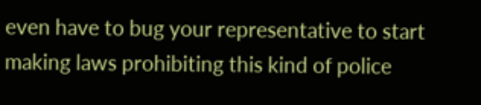even have to bug your representative to start making laws prohibiting this kind of police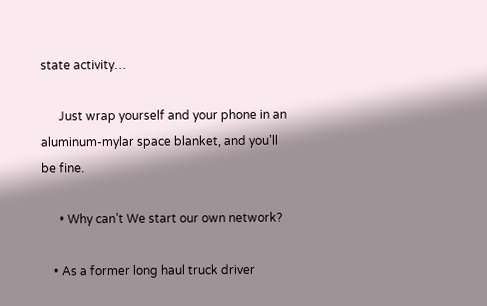state activity…

      Just wrap yourself and your phone in an aluminum-mylar space blanket, and you’ll be fine.

      • Why can’t We start our own network?

    • As a former long haul truck driver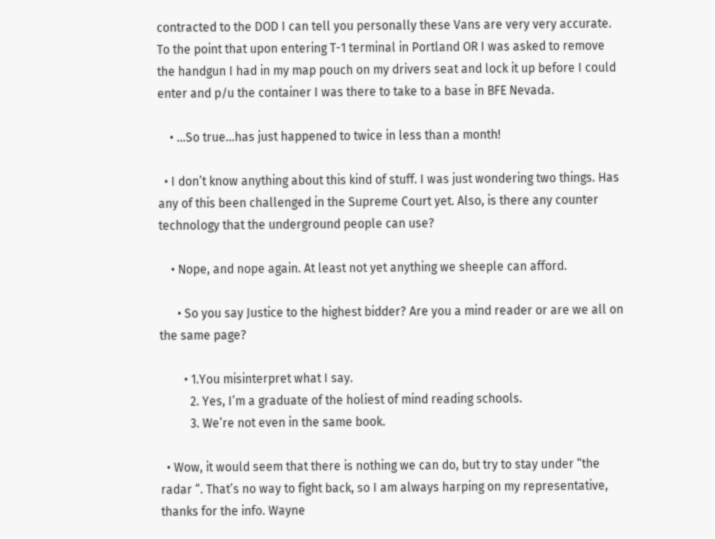contracted to the DOD I can tell you personally these Vans are very very accurate. To the point that upon entering T-1 terminal in Portland OR I was asked to remove the handgun I had in my map pouch on my drivers seat and lock it up before I could enter and p/u the container I was there to take to a base in BFE Nevada.

    • …So true…has just happened to twice in less than a month!

  • I don’t know anything about this kind of stuff. I was just wondering two things. Has any of this been challenged in the Supreme Court yet. Also, is there any counter technology that the underground people can use?

    • Nope, and nope again. At least not yet anything we sheeple can afford.

      • So you say Justice to the highest bidder? Are you a mind reader or are we all on the same page?

        • 1.You misinterpret what I say.
          2. Yes, I’m a graduate of the holiest of mind reading schools.
          3. We’re not even in the same book.

  • Wow, it would seem that there is nothing we can do, but try to stay under “the radar “. That’s no way to fight back, so I am always harping on my representative, thanks for the info. Wayne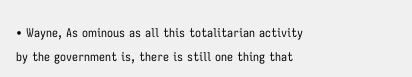• Wayne, As ominous as all this totalitarian activity by the government is, there is still one thing that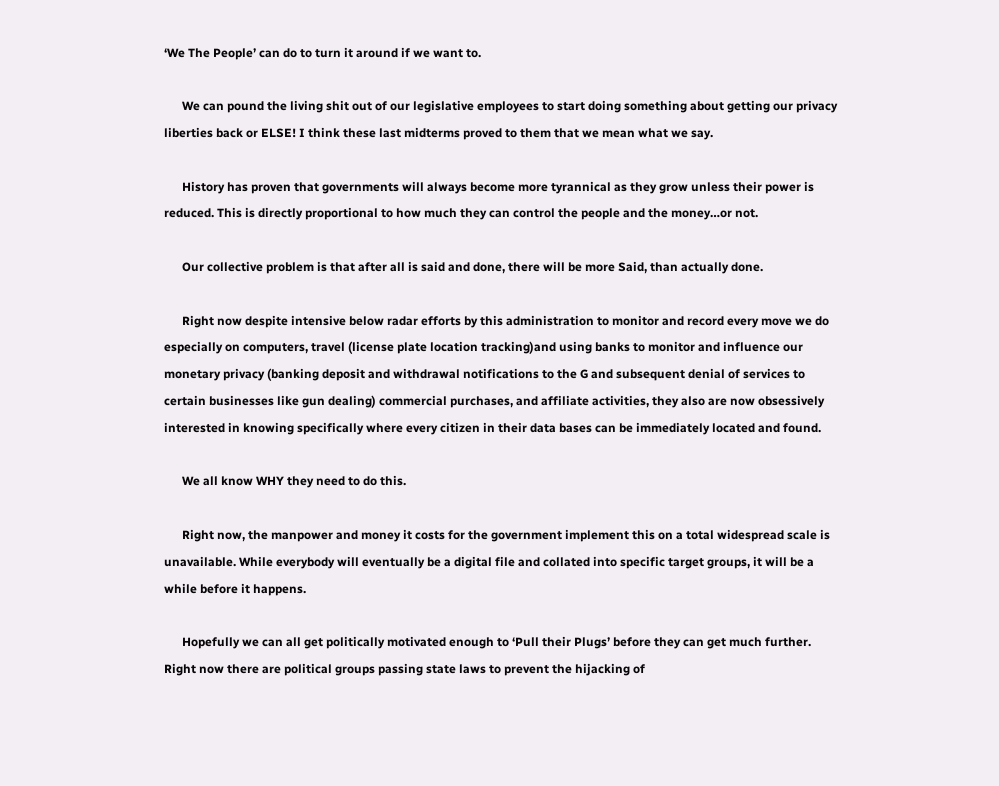‘We The People’ can do to turn it around if we want to.

      We can pound the living shit out of our legislative employees to start doing something about getting our privacy liberties back or ELSE! I think these last midterms proved to them that we mean what we say.

      History has proven that governments will always become more tyrannical as they grow unless their power is reduced. This is directly proportional to how much they can control the people and the money…or not.

      Our collective problem is that after all is said and done, there will be more Said, than actually done.

      Right now despite intensive below radar efforts by this administration to monitor and record every move we do especially on computers, travel (license plate location tracking)and using banks to monitor and influence our monetary privacy (banking deposit and withdrawal notifications to the G and subsequent denial of services to certain businesses like gun dealing) commercial purchases, and affiliate activities, they also are now obsessively interested in knowing specifically where every citizen in their data bases can be immediately located and found.

      We all know WHY they need to do this.

      Right now, the manpower and money it costs for the government implement this on a total widespread scale is unavailable. While everybody will eventually be a digital file and collated into specific target groups, it will be a while before it happens.

      Hopefully we can all get politically motivated enough to ‘Pull their Plugs’ before they can get much further. Right now there are political groups passing state laws to prevent the hijacking of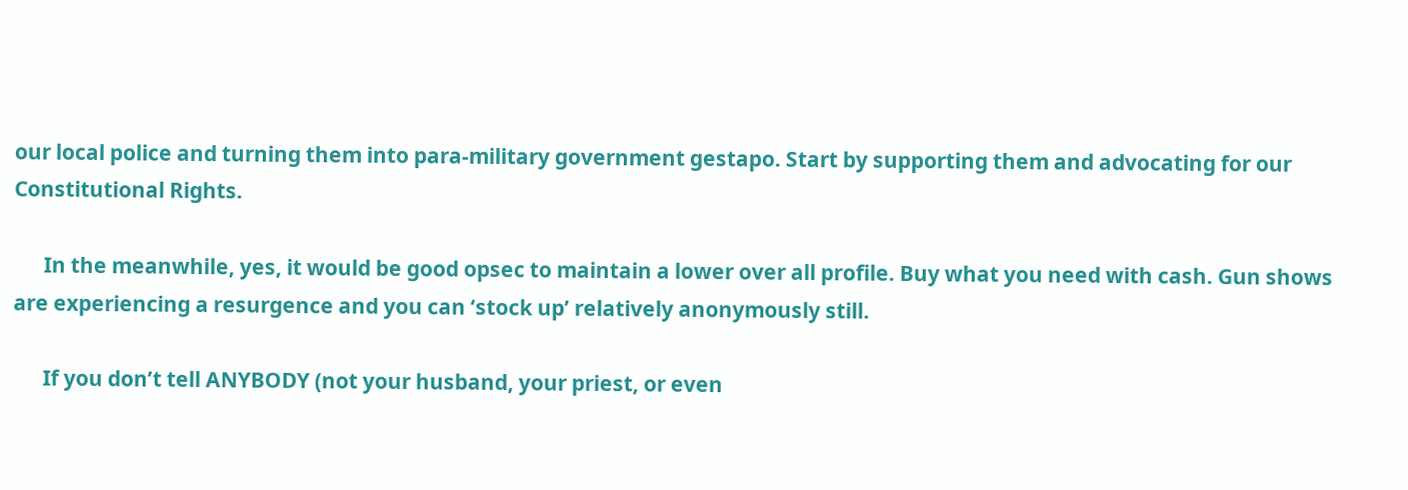our local police and turning them into para-military government gestapo. Start by supporting them and advocating for our Constitutional Rights.

      In the meanwhile, yes, it would be good opsec to maintain a lower over all profile. Buy what you need with cash. Gun shows are experiencing a resurgence and you can ‘stock up’ relatively anonymously still.

      If you don’t tell ANYBODY (not your husband, your priest, or even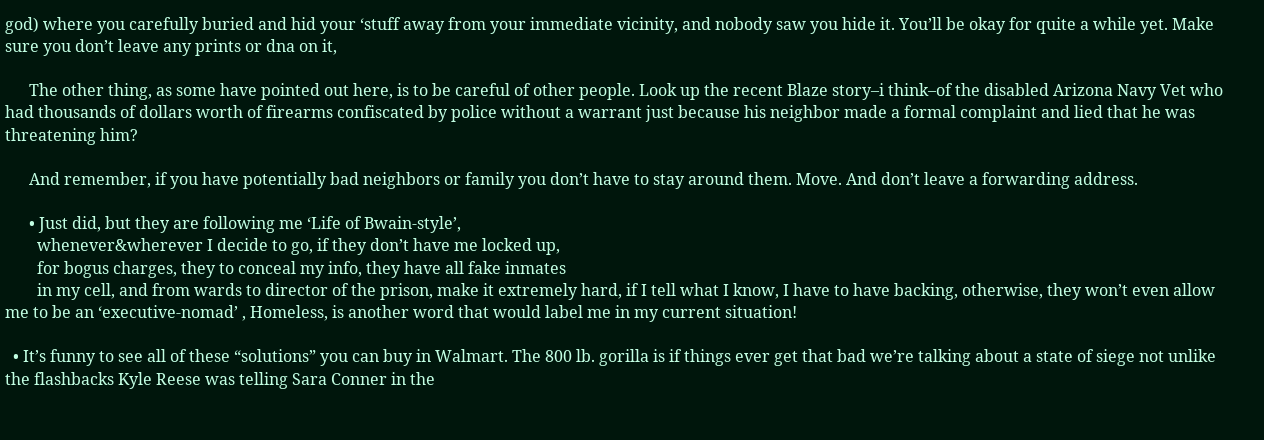god) where you carefully buried and hid your ‘stuff away from your immediate vicinity, and nobody saw you hide it. You’ll be okay for quite a while yet. Make sure you don’t leave any prints or dna on it,

      The other thing, as some have pointed out here, is to be careful of other people. Look up the recent Blaze story–i think–of the disabled Arizona Navy Vet who had thousands of dollars worth of firearms confiscated by police without a warrant just because his neighbor made a formal complaint and lied that he was threatening him?

      And remember, if you have potentially bad neighbors or family you don’t have to stay around them. Move. And don’t leave a forwarding address.

      • Just did, but they are following me ‘Life of Bwain-style’,
        whenever&wherever I decide to go, if they don’t have me locked up,
        for bogus charges, they to conceal my info, they have all fake inmates
        in my cell, and from wards to director of the prison, make it extremely hard, if I tell what I know, I have to have backing, otherwise, they won’t even allow me to be an ‘executive-nomad’ , Homeless, is another word that would label me in my current situation!

  • It’s funny to see all of these “solutions” you can buy in Walmart. The 800 lb. gorilla is if things ever get that bad we’re talking about a state of siege not unlike the flashbacks Kyle Reese was telling Sara Conner in the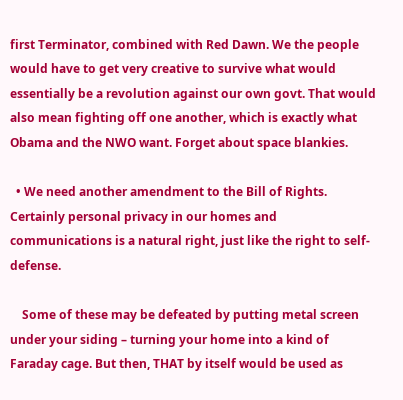first Terminator, combined with Red Dawn. We the people would have to get very creative to survive what would essentially be a revolution against our own govt. That would also mean fighting off one another, which is exactly what Obama and the NWO want. Forget about space blankies.

  • We need another amendment to the Bill of Rights. Certainly personal privacy in our homes and communications is a natural right, just like the right to self-defense.

    Some of these may be defeated by putting metal screen under your siding – turning your home into a kind of Faraday cage. But then, THAT by itself would be used as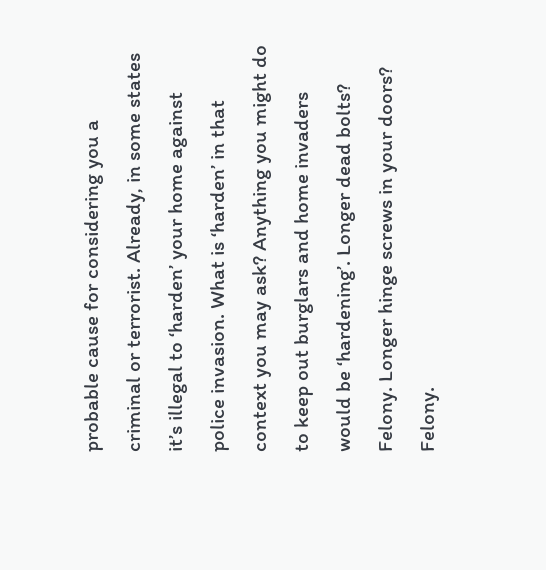probable cause for considering you a criminal or terrorist. Already, in some states it’s illegal to ‘harden’ your home against police invasion. What is ‘harden’ in that context you may ask? Anything you might do to keep out burglars and home invaders would be ‘hardening’. Longer dead bolts? Felony. Longer hinge screws in your doors? Felony.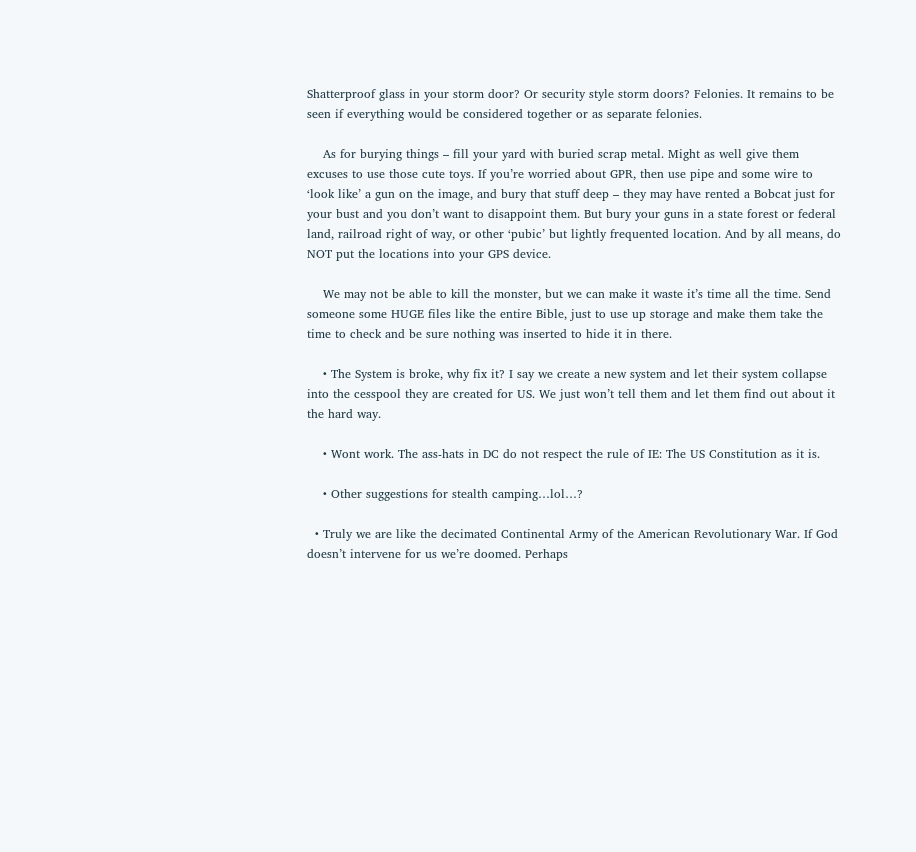Shatterproof glass in your storm door? Or security style storm doors? Felonies. It remains to be seen if everything would be considered together or as separate felonies.

    As for burying things – fill your yard with buried scrap metal. Might as well give them excuses to use those cute toys. If you’re worried about GPR, then use pipe and some wire to ‘look like’ a gun on the image, and bury that stuff deep – they may have rented a Bobcat just for your bust and you don’t want to disappoint them. But bury your guns in a state forest or federal land, railroad right of way, or other ‘pubic’ but lightly frequented location. And by all means, do NOT put the locations into your GPS device.

    We may not be able to kill the monster, but we can make it waste it’s time all the time. Send someone some HUGE files like the entire Bible, just to use up storage and make them take the time to check and be sure nothing was inserted to hide it in there.

    • The System is broke, why fix it? I say we create a new system and let their system collapse into the cesspool they are created for US. We just won’t tell them and let them find out about it the hard way.

    • Wont work. The ass-hats in DC do not respect the rule of IE: The US Constitution as it is.

    • Other suggestions for stealth camping…lol…?

  • Truly we are like the decimated Continental Army of the American Revolutionary War. If God doesn’t intervene for us we’re doomed. Perhaps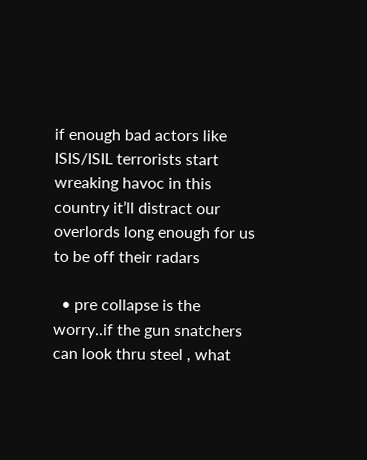if enough bad actors like ISIS/ISIL terrorists start wreaking havoc in this country it’ll distract our overlords long enough for us to be off their radars

  • pre collapse is the worry..if the gun snatchers can look thru steel , what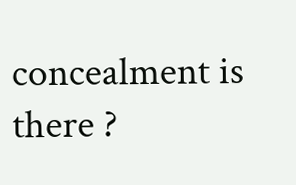concealment is there ?